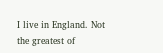I live in England. Not the greatest of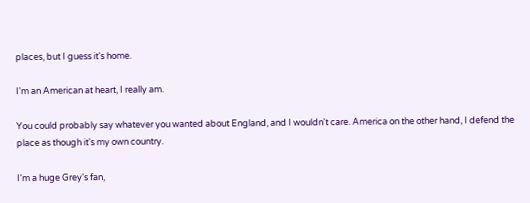places, but I guess it's home.

I'm an American at heart, I really am.

You could probably say whatever you wanted about England, and I wouldn't care. America on the other hand, I defend the place as though it's my own country.

I'm a huge Grey's fan,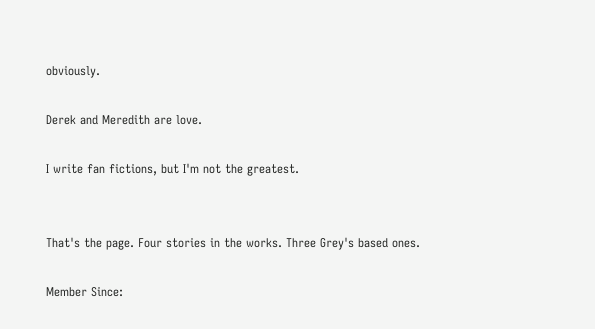obviously.

Derek and Meredith are love.

I write fan fictions, but I'm not the greatest.


That's the page. Four stories in the works. Three Grey's based ones.

Member Since: